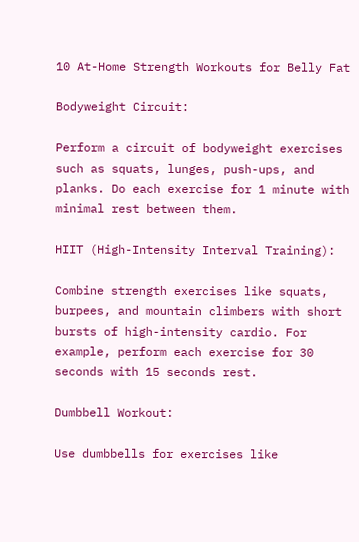10 At-Home Strength Workouts for Belly Fat

Bodyweight Circuit:

Perform a circuit of bodyweight exercises such as squats, lunges, push-ups, and planks. Do each exercise for 1 minute with minimal rest between them.

HIIT (High-Intensity Interval Training):

Combine strength exercises like squats, burpees, and mountain climbers with short bursts of high-intensity cardio. For example, perform each exercise for 30 seconds with 15 seconds rest.

Dumbbell Workout:

Use dumbbells for exercises like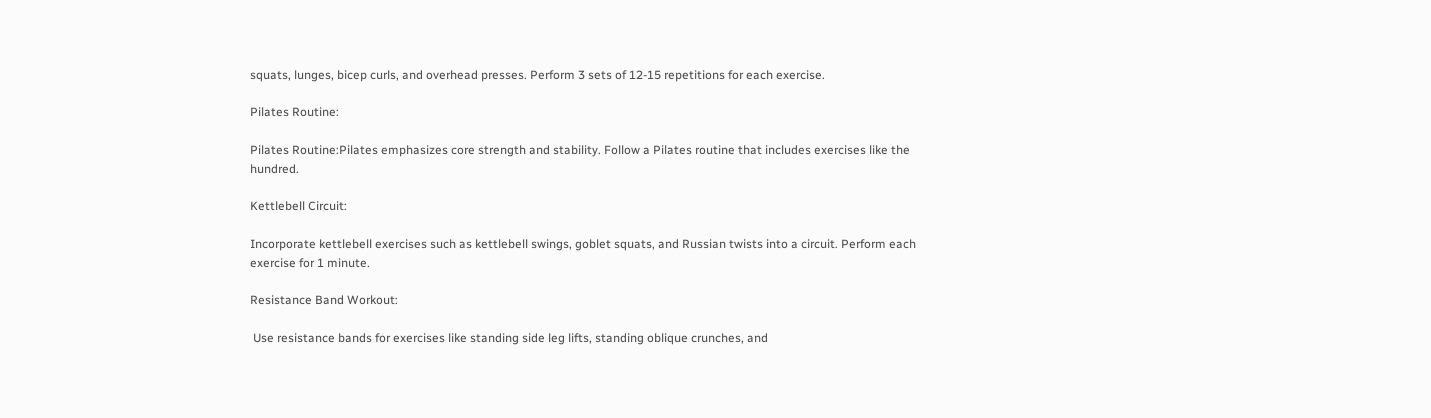squats, lunges, bicep curls, and overhead presses. Perform 3 sets of 12-15 repetitions for each exercise.

Pilates Routine:

Pilates Routine:Pilates emphasizes core strength and stability. Follow a Pilates routine that includes exercises like the hundred.

Kettlebell Circuit:

Incorporate kettlebell exercises such as kettlebell swings, goblet squats, and Russian twists into a circuit. Perform each exercise for 1 minute.

Resistance Band Workout:

 Use resistance bands for exercises like standing side leg lifts, standing oblique crunches, and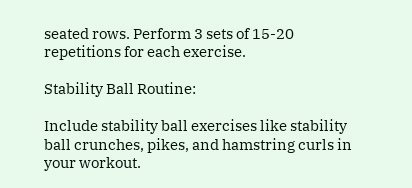seated rows. Perform 3 sets of 15-20 repetitions for each exercise.

Stability Ball Routine:

Include stability ball exercises like stability ball crunches, pikes, and hamstring curls in your workout.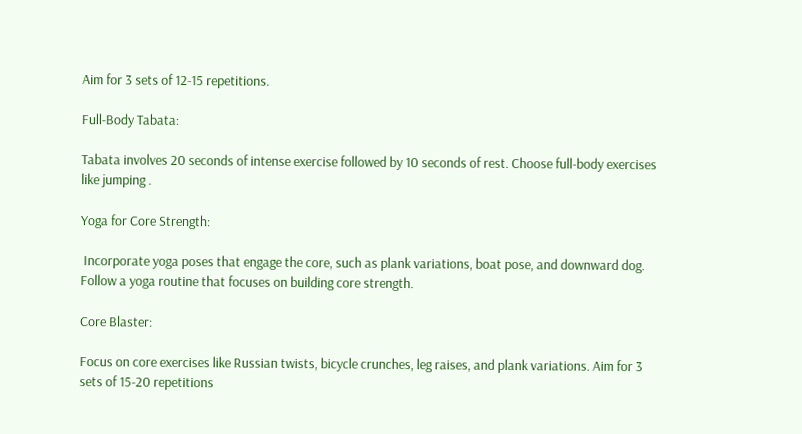Aim for 3 sets of 12-15 repetitions.

Full-Body Tabata:

Tabata involves 20 seconds of intense exercise followed by 10 seconds of rest. Choose full-body exercises like jumping .

Yoga for Core Strength:

 Incorporate yoga poses that engage the core, such as plank variations, boat pose, and downward dog. Follow a yoga routine that focuses on building core strength.

Core Blaster:

Focus on core exercises like Russian twists, bicycle crunches, leg raises, and plank variations. Aim for 3 sets of 15-20 repetitions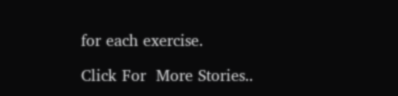for each exercise.

Click For  More Stories..